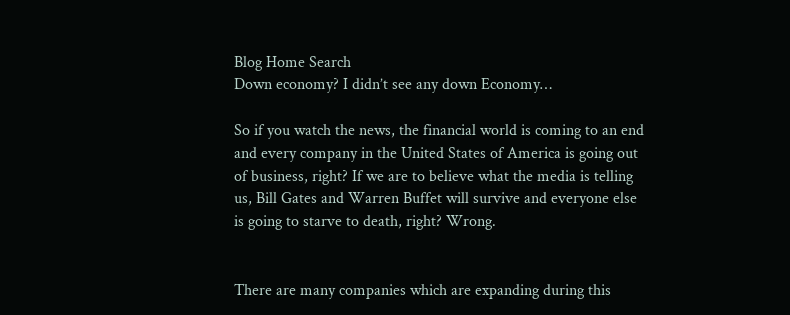Blog Home Search
Down economy? I didn’t see any down Economy…

So if you watch the news, the financial world is coming to an end and every company in the United States of America is going out of business, right? If we are to believe what the media is telling us, Bill Gates and Warren Buffet will survive and everyone else is going to starve to death, right? Wrong.


There are many companies which are expanding during this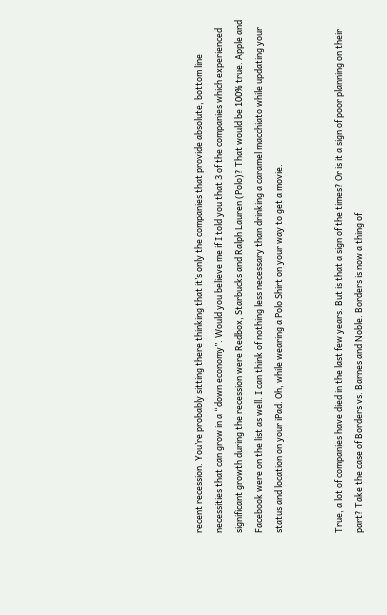recent recession. You’re probably sitting there thinking that it’s only the companies that provide absolute, bottom line necessities that can grow in a “down economy”. Would you believe me if I told you that 3 of the companies which experienced significant growth during the recession were Redbox, Starbucks and Ralph Lauren (Polo)? That would be 100% true. Apple and Facebook were on the list as well. I can think of nothing less necessary than drinking a caramel macchiato while updating your status and location on your iPad. Oh, while wearing a Polo Shirt on your way to get a movie.


True, a lot of companies have died in the last few years. But is that a sign of the times? Or is it a sign of poor planning on their part? Take the case of Borders vs. Barnes and Noble. Borders is now a thing of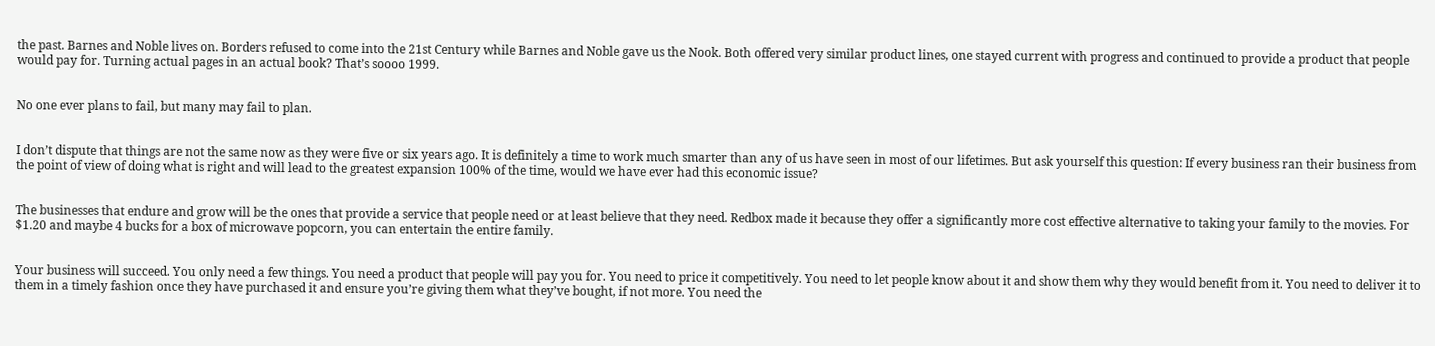the past. Barnes and Noble lives on. Borders refused to come into the 21st Century while Barnes and Noble gave us the Nook. Both offered very similar product lines, one stayed current with progress and continued to provide a product that people would pay for. Turning actual pages in an actual book? That’s soooo 1999.


No one ever plans to fail, but many may fail to plan.


I don’t dispute that things are not the same now as they were five or six years ago. It is definitely a time to work much smarter than any of us have seen in most of our lifetimes. But ask yourself this question: If every business ran their business from the point of view of doing what is right and will lead to the greatest expansion 100% of the time, would we have ever had this economic issue?


The businesses that endure and grow will be the ones that provide a service that people need or at least believe that they need. Redbox made it because they offer a significantly more cost effective alternative to taking your family to the movies. For $1.20 and maybe 4 bucks for a box of microwave popcorn, you can entertain the entire family.


Your business will succeed. You only need a few things. You need a product that people will pay you for. You need to price it competitively. You need to let people know about it and show them why they would benefit from it. You need to deliver it to them in a timely fashion once they have purchased it and ensure you’re giving them what they’ve bought, if not more. You need the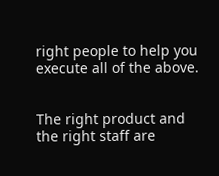right people to help you execute all of the above.


The right product and the right staff are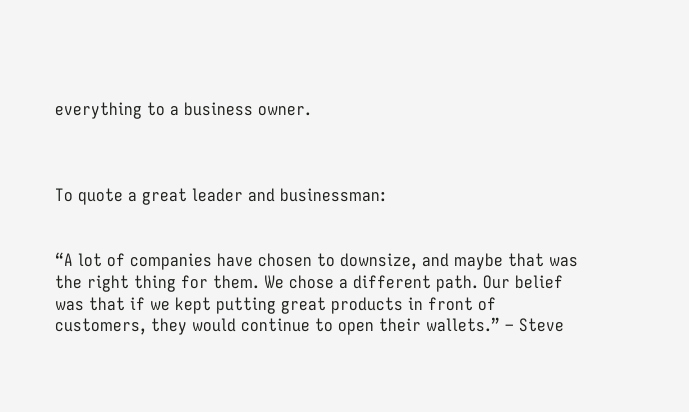everything to a business owner.



To quote a great leader and businessman:


“A lot of companies have chosen to downsize, and maybe that was the right thing for them. We chose a different path. Our belief was that if we kept putting great products in front of customers, they would continue to open their wallets.” – Steve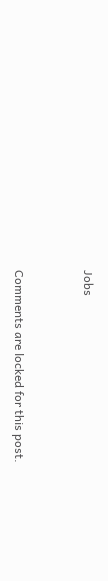Jobs



Comments are locked for this post.